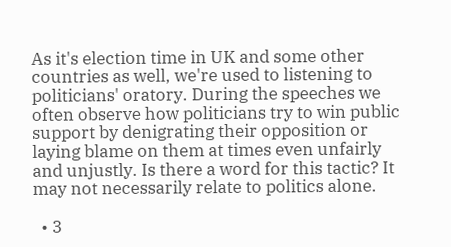As it's election time in UK and some other countries as well, we're used to listening to politicians' oratory. During the speeches we often observe how politicians try to win public support by denigrating their opposition or laying blame on them at times even unfairly and unjustly. Is there a word for this tactic? It may not necessarily relate to politics alone.

  • 3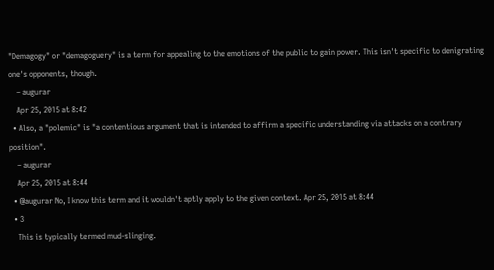"Demagogy" or "demagoguery" is a term for appealing to the emotions of the public to gain power. This isn't specific to denigrating one's opponents, though.
    – augurar
    Apr 25, 2015 at 8:42
  • Also, a "polemic" is "a contentious argument that is intended to affirm a specific understanding via attacks on a contrary position".
    – augurar
    Apr 25, 2015 at 8:44
  • @augurar No, I know this term and it wouldn't aptly apply to the given context. Apr 25, 2015 at 8:44
  • 3
    This is typically termed mud-slinging.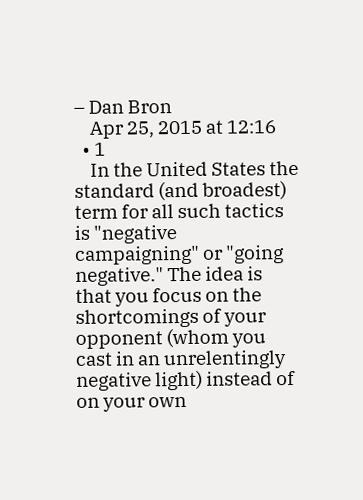– Dan Bron
    Apr 25, 2015 at 12:16
  • 1
    In the United States the standard (and broadest) term for all such tactics is "negative campaigning" or "going negative." The idea is that you focus on the shortcomings of your opponent (whom you cast in an unrelentingly negative light) instead of on your own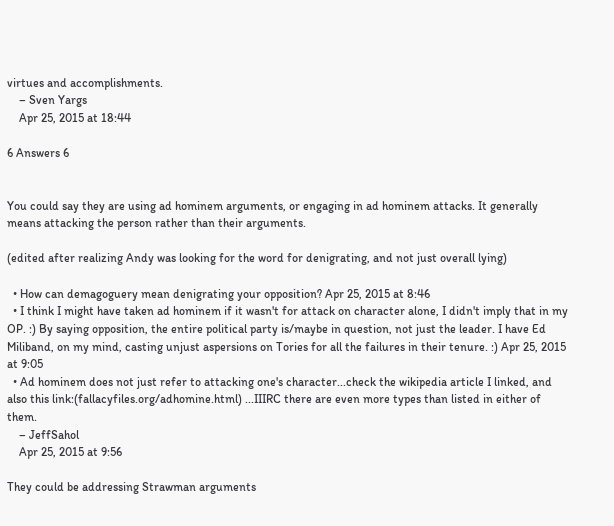virtues and accomplishments.
    – Sven Yargs
    Apr 25, 2015 at 18:44

6 Answers 6


You could say they are using ad hominem arguments, or engaging in ad hominem attacks. It generally means attacking the person rather than their arguments.

(edited after realizing Andy was looking for the word for denigrating, and not just overall lying)

  • How can demagoguery mean denigrating your opposition? Apr 25, 2015 at 8:46
  • I think I might have taken ad hominem if it wasn't for attack on character alone, I didn't imply that in my OP. :) By saying opposition, the entire political party is/maybe in question, not just the leader. I have Ed Miliband, on my mind, casting unjust aspersions on Tories for all the failures in their tenure. :) Apr 25, 2015 at 9:05
  • Ad hominem does not just refer to attacking one's character...check the wikipedia article I linked, and also this link:(fallacyfiles.org/adhomine.html) ...IIIRC there are even more types than listed in either of them.
    – JeffSahol
    Apr 25, 2015 at 9:56

They could be addressing Strawman arguments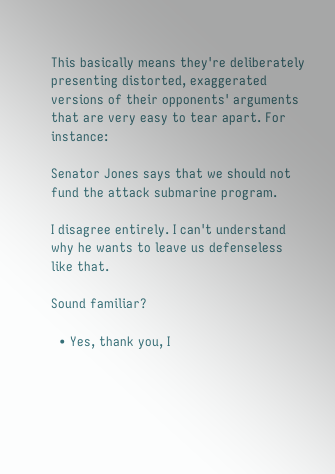This basically means they're deliberately presenting distorted, exaggerated versions of their opponents' arguments that are very easy to tear apart. For instance:

Senator Jones says that we should not fund the attack submarine program.

I disagree entirely. I can't understand why he wants to leave us defenseless like that.

Sound familiar?

  • Yes, thank you, I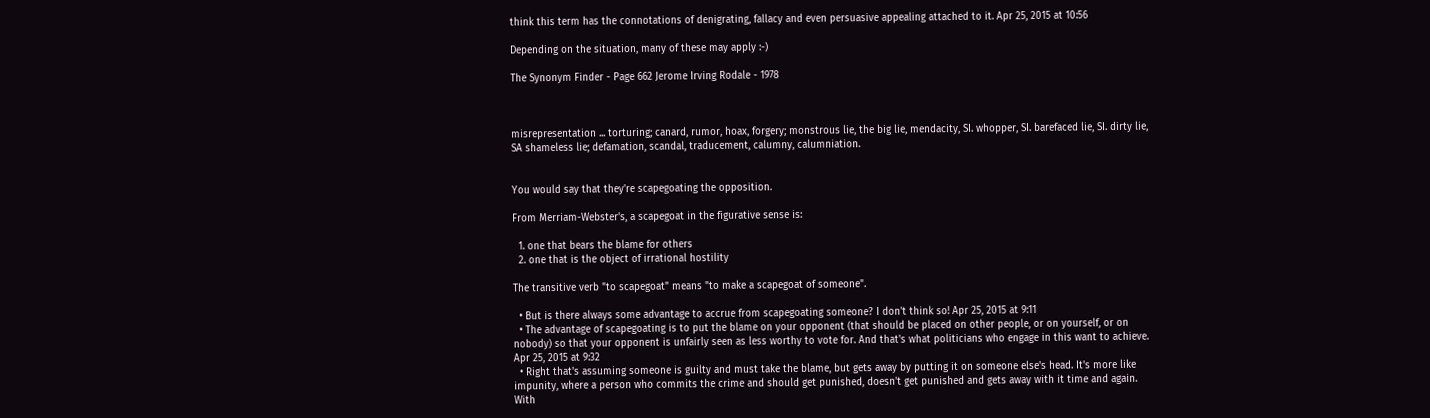think this term has the connotations of denigrating, fallacy and even persuasive appealing attached to it. Apr 25, 2015 at 10:56

Depending on the situation, many of these may apply :-)

The Synonym Finder - Page 662 Jerome Irving Rodale - 1978



misrepresentation ... torturing; canard, rumor, hoax, forgery; monstrous lie, the big lie, mendacity, SI. whopper, SI. barefaced lie, SI. dirty lie, SA shameless lie; defamation, scandal, traducement, calumny, calumniation.


You would say that they're scapegoating the opposition.

From Merriam-Webster's, a scapegoat in the figurative sense is:

  1. one that bears the blame for others
  2. one that is the object of irrational hostility

The transitive verb "to scapegoat" means "to make a scapegoat of someone".

  • But is there always some advantage to accrue from scapegoating someone? I don't think so! Apr 25, 2015 at 9:11
  • The advantage of scapegoating is to put the blame on your opponent (that should be placed on other people, or on yourself, or on nobody) so that your opponent is unfairly seen as less worthy to vote for. And that's what politicians who engage in this want to achieve. Apr 25, 2015 at 9:32
  • Right that's assuming someone is guilty and must take the blame, but gets away by putting it on someone else's head. It's more like impunity, where a person who commits the crime and should get punished, doesn't get punished and gets away with it time and again. With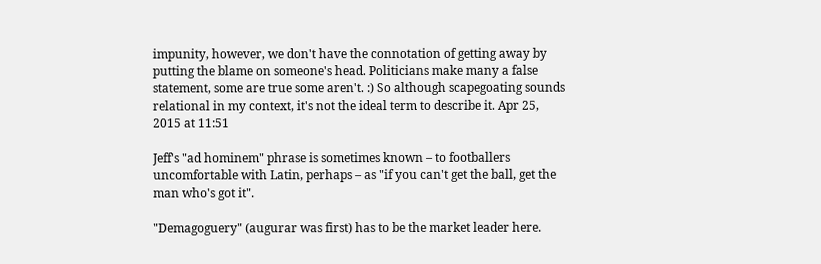impunity, however, we don't have the connotation of getting away by putting the blame on someone's head. Politicians make many a false statement, some are true some aren't. :) So although scapegoating sounds relational in my context, it's not the ideal term to describe it. Apr 25, 2015 at 11:51

Jeff's "ad hominem" phrase is sometimes known – to footballers uncomfortable with Latin, perhaps – as "if you can't get the ball, get the man who's got it".

"Demagoguery" (augurar was first) has to be the market leader here.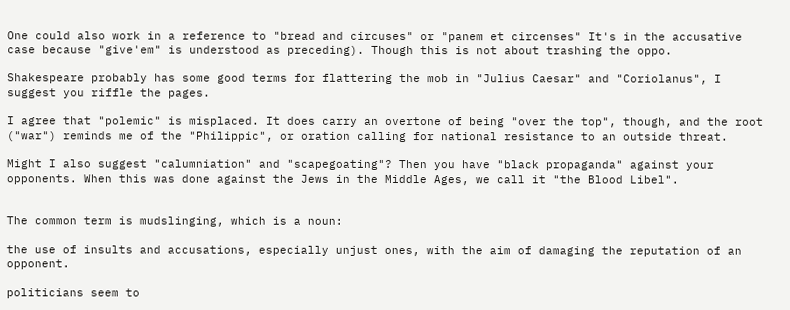One could also work in a reference to "bread and circuses" or "panem et circenses" It's in the accusative case because "give'em" is understood as preceding). Though this is not about trashing the oppo.

Shakespeare probably has some good terms for flattering the mob in "Julius Caesar" and "Coriolanus", I suggest you riffle the pages.

I agree that "polemic" is misplaced. It does carry an overtone of being "over the top", though, and the root ("war") reminds me of the "Philippic", or oration calling for national resistance to an outside threat.

Might I also suggest "calumniation" and "scapegoating"? Then you have "black propaganda" against your opponents. When this was done against the Jews in the Middle Ages, we call it "the Blood Libel".


The common term is mudslinging, which is a noun:

the use of insults and accusations, especially unjust ones, with the aim of damaging the reputation of an opponent.

politicians seem to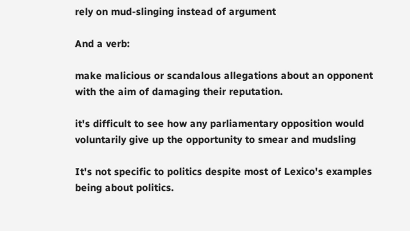rely on mud-slinging instead of argument

And a verb:

make malicious or scandalous allegations about an opponent with the aim of damaging their reputation.

it's difficult to see how any parliamentary opposition would voluntarily give up the opportunity to smear and mudsling

It's not specific to politics despite most of Lexico's examples being about politics.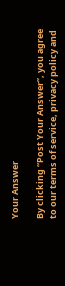Your Answer

By clicking “Post Your Answer”, you agree to our terms of service, privacy policy and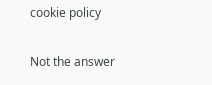cookie policy

Not the answer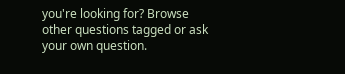you're looking for? Browse other questions tagged or ask your own question.